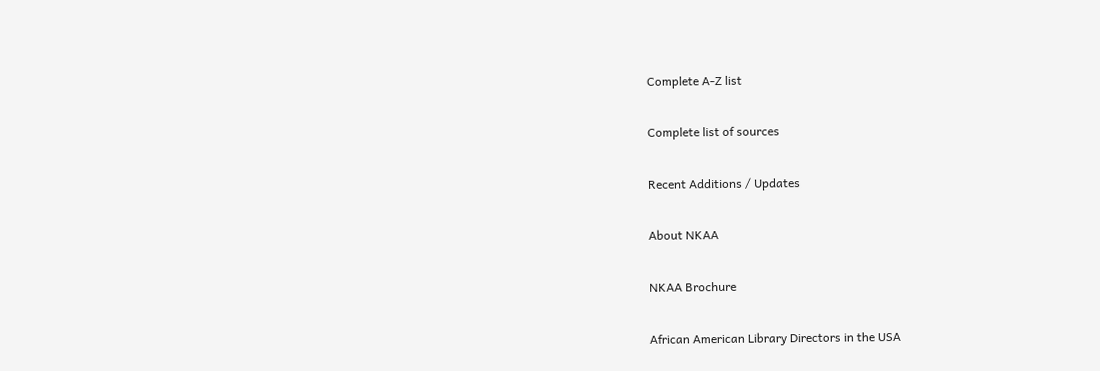Complete A-Z list

Complete list of sources

Recent Additions / Updates

About NKAA

NKAA Brochure

African American Library Directors in the USA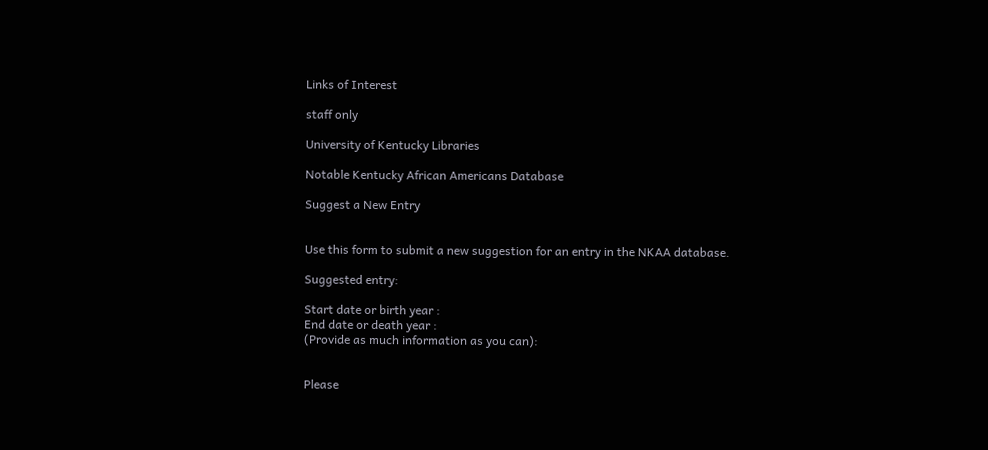Links of Interest

staff only

University of Kentucky Libraries

Notable Kentucky African Americans Database

Suggest a New Entry


Use this form to submit a new suggestion for an entry in the NKAA database.

Suggested entry:

Start date or birth year :
End date or death year :
(Provide as much information as you can):


Please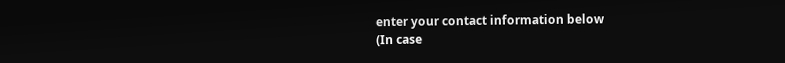enter your contact information below
(In case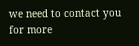we need to contact you for more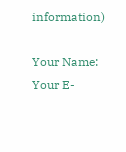information)

Your Name:
Your E-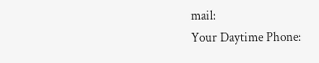mail:
Your Daytime Phone: